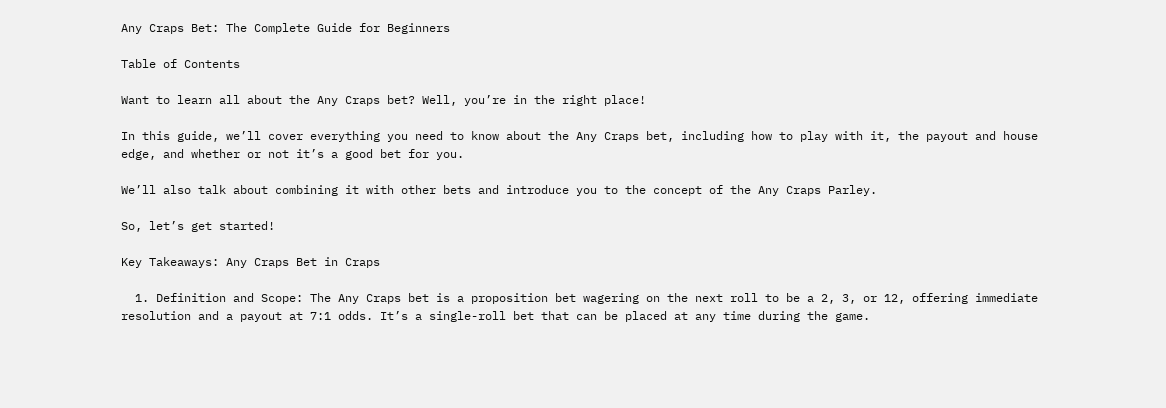Any Craps Bet: The Complete Guide for Beginners

Table of Contents

Want to learn all about the Any Craps bet? Well, you’re in the right place!

In this guide, we’ll cover everything you need to know about the Any Craps bet, including how to play with it, the payout and house edge, and whether or not it’s a good bet for you.

We’ll also talk about combining it with other bets and introduce you to the concept of the Any Craps Parley.

So, let’s get started!

Key Takeaways: Any Craps Bet in Craps

  1. Definition and Scope: The Any Craps bet is a proposition bet wagering on the next roll to be a 2, 3, or 12, offering immediate resolution and a payout at 7:1 odds. It’s a single-roll bet that can be placed at any time during the game.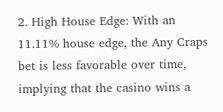2. High House Edge: With an 11.11% house edge, the Any Craps bet is less favorable over time, implying that the casino wins a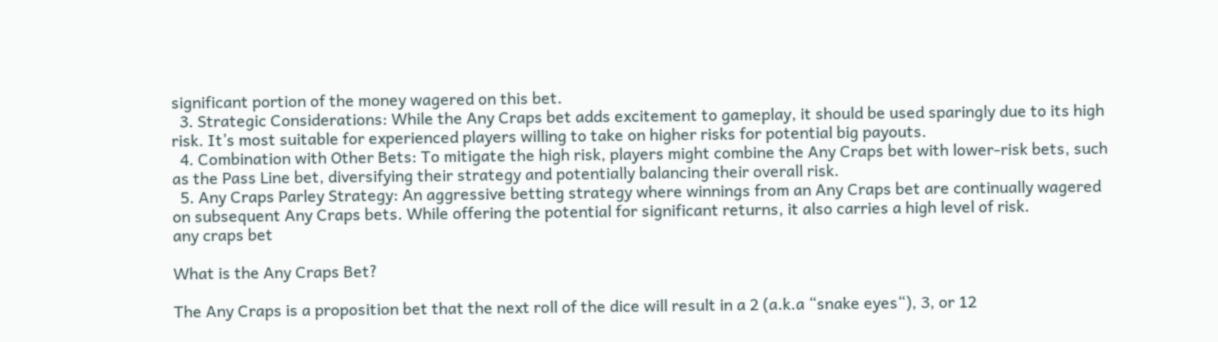significant portion of the money wagered on this bet.
  3. Strategic Considerations: While the Any Craps bet adds excitement to gameplay, it should be used sparingly due to its high risk. It’s most suitable for experienced players willing to take on higher risks for potential big payouts.
  4. Combination with Other Bets: To mitigate the high risk, players might combine the Any Craps bet with lower-risk bets, such as the Pass Line bet, diversifying their strategy and potentially balancing their overall risk.
  5. Any Craps Parley Strategy: An aggressive betting strategy where winnings from an Any Craps bet are continually wagered on subsequent Any Craps bets. While offering the potential for significant returns, it also carries a high level of risk.
any craps bet

What is the Any Craps Bet?

The Any Craps is a proposition bet that the next roll of the dice will result in a 2 (a.k.a “snake eyes“), 3, or 12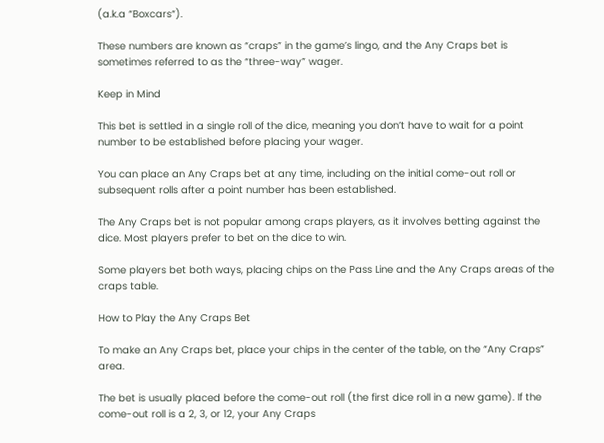(a.k.a “Boxcars“).

These numbers are known as “craps” in the game’s lingo, and the Any Craps bet is sometimes referred to as the “three-way” wager.

Keep in Mind

This bet is settled in a single roll of the dice, meaning you don’t have to wait for a point number to be established before placing your wager.

You can place an Any Craps bet at any time, including on the initial come-out roll or subsequent rolls after a point number has been established.

The Any Craps bet is not popular among craps players, as it involves betting against the dice. Most players prefer to bet on the dice to win.

Some players bet both ways, placing chips on the Pass Line and the Any Craps areas of the craps table.

How to Play the Any Craps Bet

To make an Any Craps bet, place your chips in the center of the table, on the “Any Craps” area.

The bet is usually placed before the come-out roll (the first dice roll in a new game). If the come-out roll is a 2, 3, or 12, your Any Craps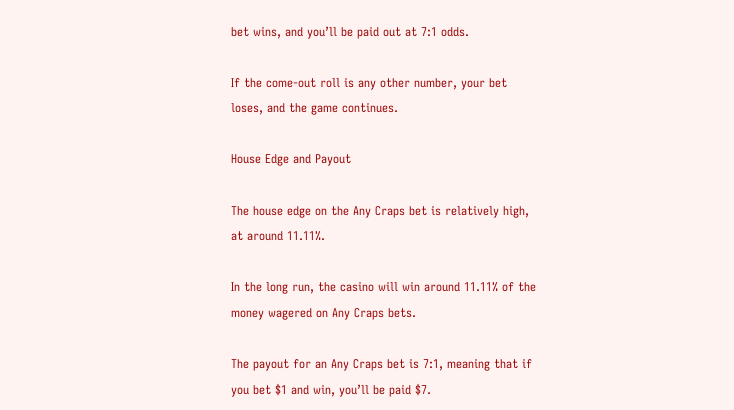bet wins, and you’ll be paid out at 7:1 odds.

If the come-out roll is any other number, your bet loses, and the game continues.

House Edge and Payout

The house edge on the Any Craps bet is relatively high, at around 11.11%.

In the long run, the casino will win around 11.11% of the money wagered on Any Craps bets.

The payout for an Any Craps bet is 7:1, meaning that if you bet $1 and win, you’ll be paid $7.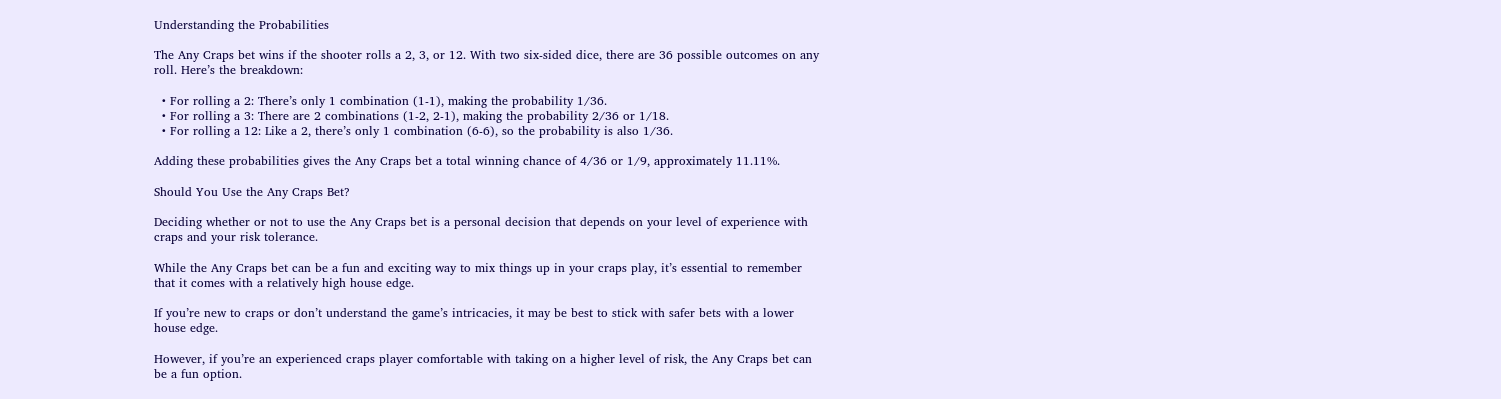Understanding the Probabilities

The Any Craps bet wins if the shooter rolls a 2, 3, or 12. With two six-sided dice, there are 36 possible outcomes on any roll. Here’s the breakdown:

  • For rolling a 2: There’s only 1 combination (1-1), making the probability 1/36.
  • For rolling a 3: There are 2 combinations (1-2, 2-1), making the probability 2/36 or 1/18.
  • For rolling a 12: Like a 2, there’s only 1 combination (6-6), so the probability is also 1/36.

Adding these probabilities gives the Any Craps bet a total winning chance of 4/36 or 1/9, approximately 11.11%.

Should You Use the Any Craps Bet?

Deciding whether or not to use the Any Craps bet is a personal decision that depends on your level of experience with craps and your risk tolerance.

While the Any Craps bet can be a fun and exciting way to mix things up in your craps play, it’s essential to remember that it comes with a relatively high house edge.

If you’re new to craps or don’t understand the game’s intricacies, it may be best to stick with safer bets with a lower house edge.

However, if you’re an experienced craps player comfortable with taking on a higher level of risk, the Any Craps bet can be a fun option.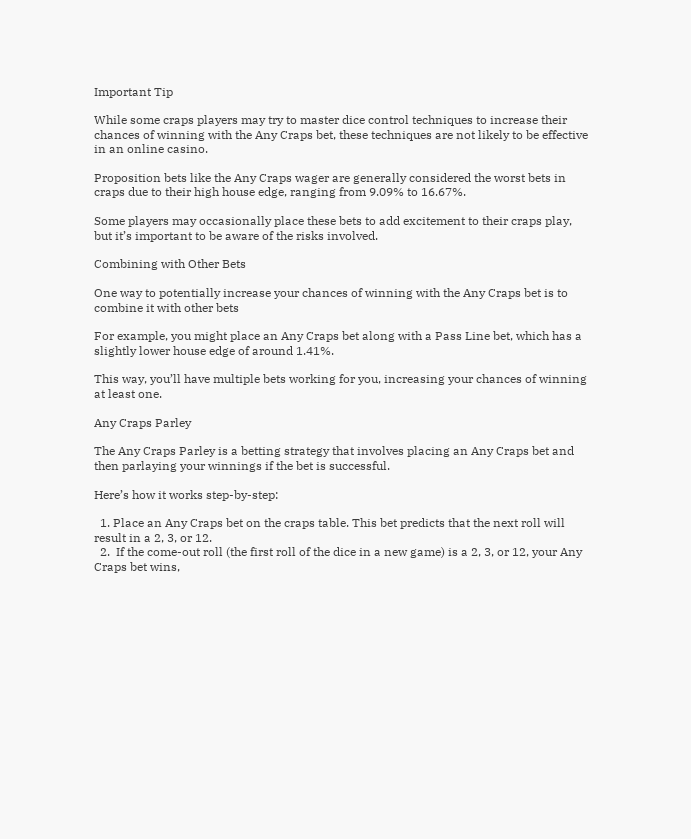Important Tip

While some craps players may try to master dice control techniques to increase their chances of winning with the Any Craps bet, these techniques are not likely to be effective in an online casino.

Proposition bets like the Any Craps wager are generally considered the worst bets in craps due to their high house edge, ranging from 9.09% to 16.67%.

Some players may occasionally place these bets to add excitement to their craps play, but it’s important to be aware of the risks involved.

Combining with Other Bets

One way to potentially increase your chances of winning with the Any Craps bet is to combine it with other bets

For example, you might place an Any Craps bet along with a Pass Line bet, which has a slightly lower house edge of around 1.41%.

This way, you’ll have multiple bets working for you, increasing your chances of winning at least one.

Any Craps Parley

The Any Craps Parley is a betting strategy that involves placing an Any Craps bet and then parlaying your winnings if the bet is successful.

Here’s how it works step-by-step:

  1. Place an Any Craps bet on the craps table. This bet predicts that the next roll will result in a 2, 3, or 12.
  2.  If the come-out roll (the first roll of the dice in a new game) is a 2, 3, or 12, your Any Craps bet wins,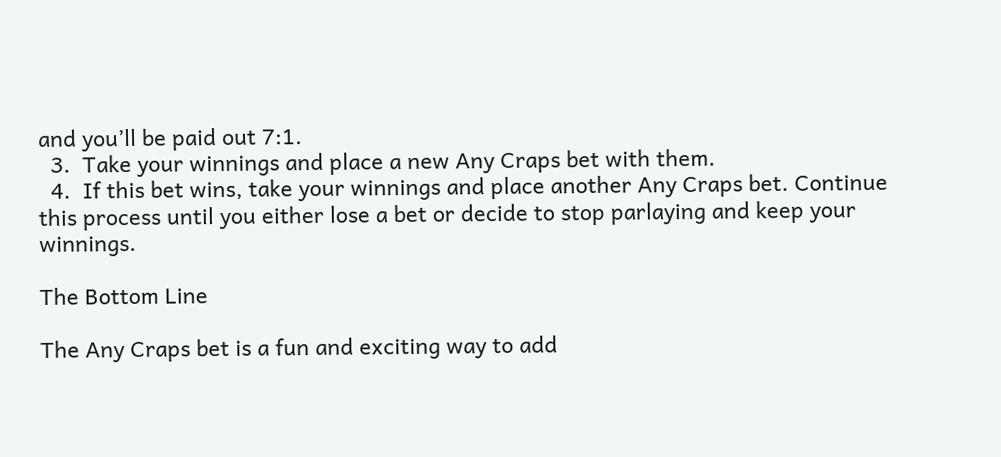and you’ll be paid out 7:1.
  3.  Take your winnings and place a new Any Craps bet with them.
  4.  If this bet wins, take your winnings and place another Any Craps bet. Continue this process until you either lose a bet or decide to stop parlaying and keep your winnings.

The Bottom Line

The Any Craps bet is a fun and exciting way to add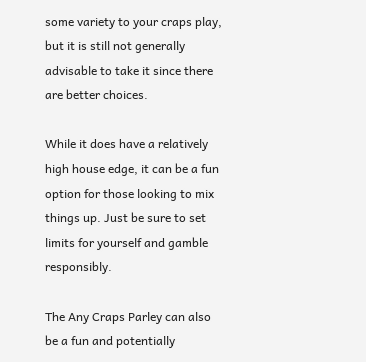some variety to your craps play, but it is still not generally advisable to take it since there are better choices.

While it does have a relatively high house edge, it can be a fun option for those looking to mix things up. Just be sure to set limits for yourself and gamble responsibly.

The Any Craps Parley can also be a fun and potentially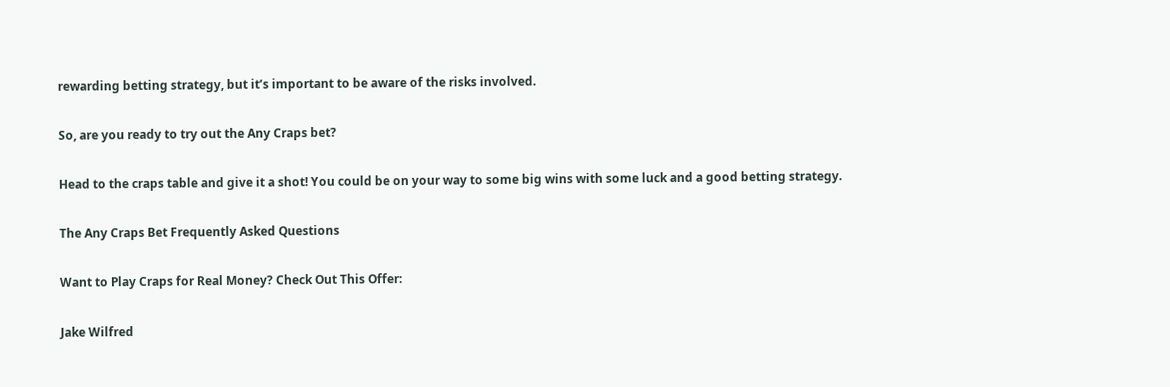rewarding betting strategy, but it’s important to be aware of the risks involved.

So, are you ready to try out the Any Craps bet?

Head to the craps table and give it a shot! You could be on your way to some big wins with some luck and a good betting strategy.

The Any Craps Bet Frequently Asked Questions

Want to Play Craps for Real Money? Check Out This Offer:

Jake Wilfred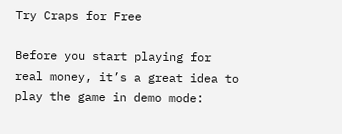Try Craps for Free

Before you start playing for real money, it’s a great idea to play the game in demo mode: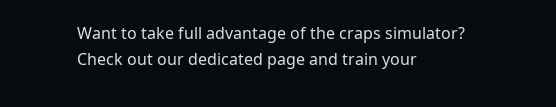Want to take full advantage of the craps simulator? Check out our dedicated page and train your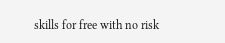skills for free with no risk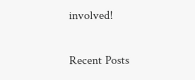involved!

Recent Posts